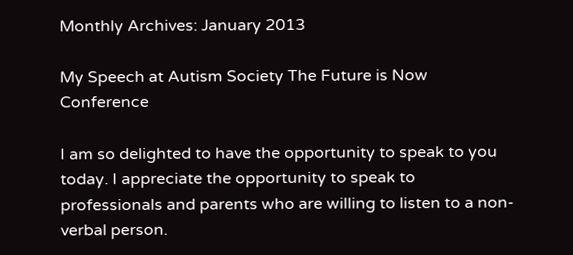Monthly Archives: January 2013

My Speech at Autism Society The Future is Now Conference

I am so delighted to have the opportunity to speak to you today. I appreciate the opportunity to speak to professionals and parents who are willing to listen to a non-verbal person.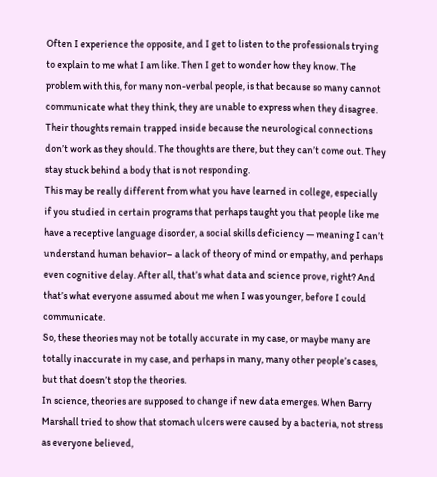Often I experience the opposite, and I get to listen to the professionals trying to explain to me what I am like. Then I get to wonder how they know. The problem with this, for many non-verbal people, is that because so many cannot communicate what they think, they are unable to express when they disagree. Their thoughts remain trapped inside because the neurological connections don’t work as they should. The thoughts are there, but they can’t come out. They stay stuck behind a body that is not responding.
This may be really different from what you have learned in college, especially if you studied in certain programs that perhaps taught you that people like me have a receptive language disorder, a social skills deficiency — meaning I can’t understand human behavior– a lack of theory of mind or empathy, and perhaps even cognitive delay. After all, that’s what data and science prove, right? And that’s what everyone assumed about me when I was younger, before I could communicate.
So, these theories may not be totally accurate in my case, or maybe many are totally inaccurate in my case, and perhaps in many, many other people’s cases, but that doesn’t stop the theories.
In science, theories are supposed to change if new data emerges. When Barry Marshall tried to show that stomach ulcers were caused by a bacteria, not stress as everyone believed,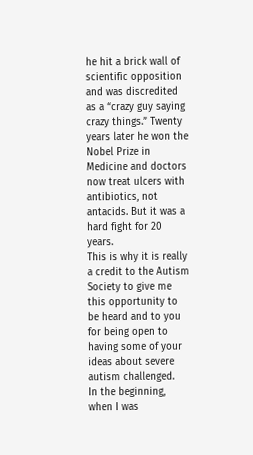he hit a brick wall of scientific opposition and was discredited as a “crazy guy saying crazy things.” Twenty years later he won the Nobel Prize in Medicine and doctors now treat ulcers with antibiotics, not antacids. But it was a hard fight for 20 years.
This is why it is really a credit to the Autism Society to give me this opportunity to be heard and to you for being open to having some of your ideas about severe autism challenged.
In the beginning, when I was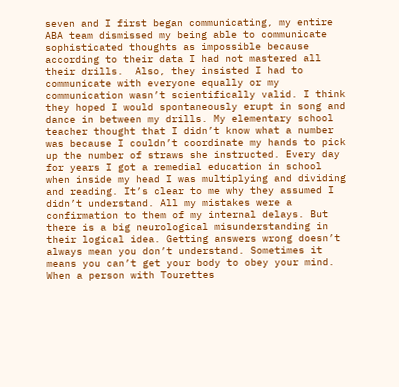seven and I first began communicating, my entire ABA team dismissed my being able to communicate sophisticated thoughts as impossible because according to their data I had not mastered all their drills.  Also, they insisted I had to communicate with everyone equally or my communication wasn’t scientifically valid. I think they hoped I would spontaneously erupt in song and dance in between my drills. My elementary school teacher thought that I didn’t know what a number was because I couldn’t coordinate my hands to pick up the number of straws she instructed. Every day for years I got a remedial education in school when inside my head I was multiplying and dividing and reading. It’s clear to me why they assumed I didn’t understand. All my mistakes were a confirmation to them of my internal delays. But there is a big neurological misunderstanding in their logical idea. Getting answers wrong doesn’t always mean you don’t understand. Sometimes it means you can’t get your body to obey your mind. When a person with Tourettes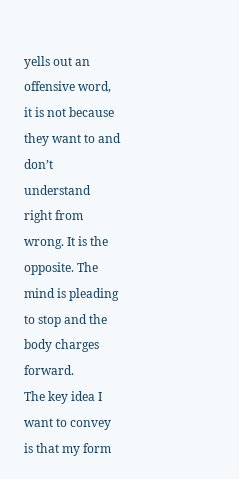yells out an offensive word, it is not because they want to and don’t understand right from wrong. It is the opposite. The mind is pleading to stop and the body charges forward.
The key idea I want to convey is that my form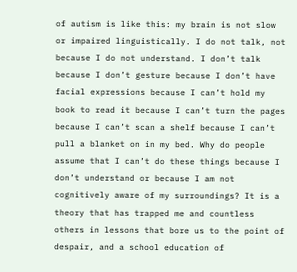of autism is like this: my brain is not slow or impaired linguistically. I do not talk, not because I do not understand. I don’t talk because I don’t gesture because I don’t have facial expressions because I can’t hold my book to read it because I can’t turn the pages because I can’t scan a shelf because I can’t pull a blanket on in my bed. Why do people assume that I can’t do these things because I don’t understand or because I am not cognitively aware of my surroundings? It is a theory that has trapped me and countless others in lessons that bore us to the point of despair, and a school education of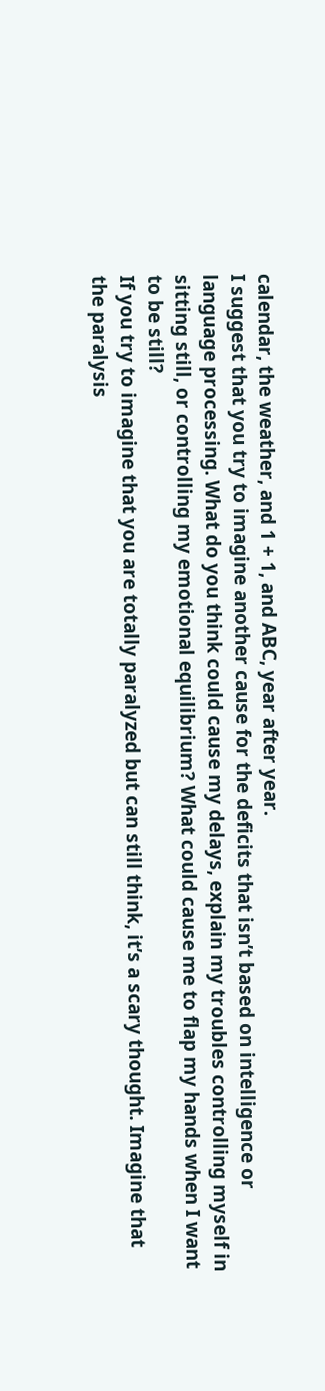calendar, the weather, and 1 + 1, and ABC, year after year.
I suggest that you try to imagine another cause for the deficits that isn’t based on intelligence or language processing. What do you think could cause my delays, explain my troubles controlling myself in sitting still, or controlling my emotional equilibrium? What could cause me to flap my hands when I want to be still?
If you try to imagine that you are totally paralyzed but can still think, it’s a scary thought. Imagine that the paralysis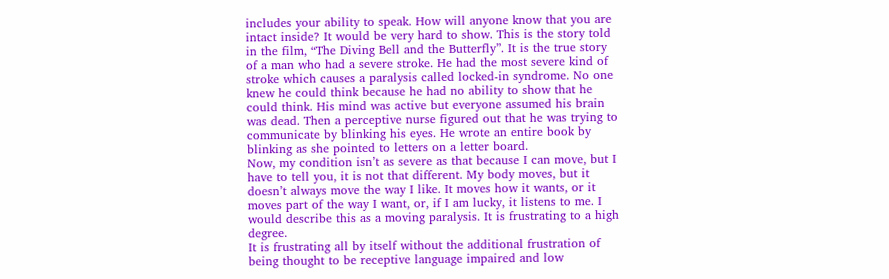includes your ability to speak. How will anyone know that you are intact inside? It would be very hard to show. This is the story told in the film, “The Diving Bell and the Butterfly”. It is the true story of a man who had a severe stroke. He had the most severe kind of stroke which causes a paralysis called locked-in syndrome. No one knew he could think because he had no ability to show that he could think. His mind was active but everyone assumed his brain was dead. Then a perceptive nurse figured out that he was trying to communicate by blinking his eyes. He wrote an entire book by blinking as she pointed to letters on a letter board.
Now, my condition isn’t as severe as that because I can move, but I have to tell you, it is not that different. My body moves, but it doesn’t always move the way I like. It moves how it wants, or it moves part of the way I want, or, if I am lucky, it listens to me. I would describe this as a moving paralysis. It is frustrating to a high degree.
It is frustrating all by itself without the additional frustration of being thought to be receptive language impaired and low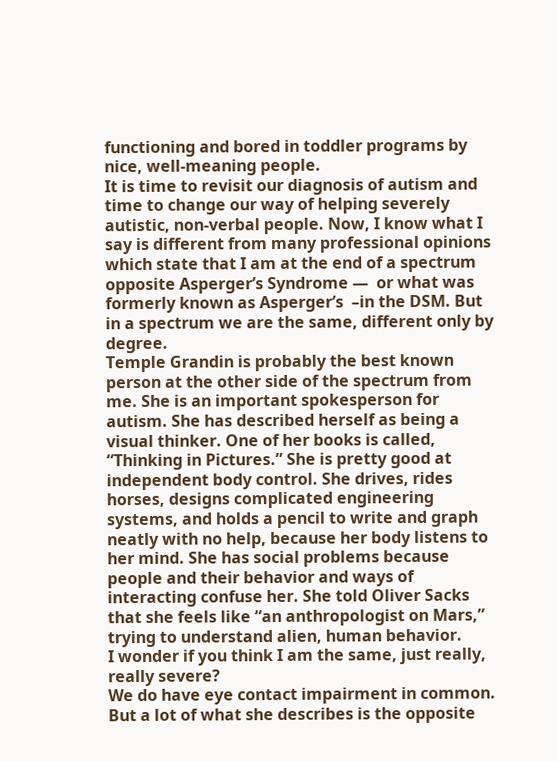functioning and bored in toddler programs by nice, well-meaning people.
It is time to revisit our diagnosis of autism and time to change our way of helping severely autistic, non-verbal people. Now, I know what I say is different from many professional opinions which state that I am at the end of a spectrum opposite Asperger’s Syndrome —  or what was formerly known as Asperger’s  –in the DSM. But in a spectrum we are the same, different only by degree.
Temple Grandin is probably the best known person at the other side of the spectrum from me. She is an important spokesperson for autism. She has described herself as being a visual thinker. One of her books is called, “Thinking in Pictures.” She is pretty good at independent body control. She drives, rides horses, designs complicated engineering systems, and holds a pencil to write and graph neatly with no help, because her body listens to her mind. She has social problems because people and their behavior and ways of interacting confuse her. She told Oliver Sacks that she feels like “an anthropologist on Mars,” trying to understand alien, human behavior.
I wonder if you think I am the same, just really, really severe?
We do have eye contact impairment in common. But a lot of what she describes is the opposite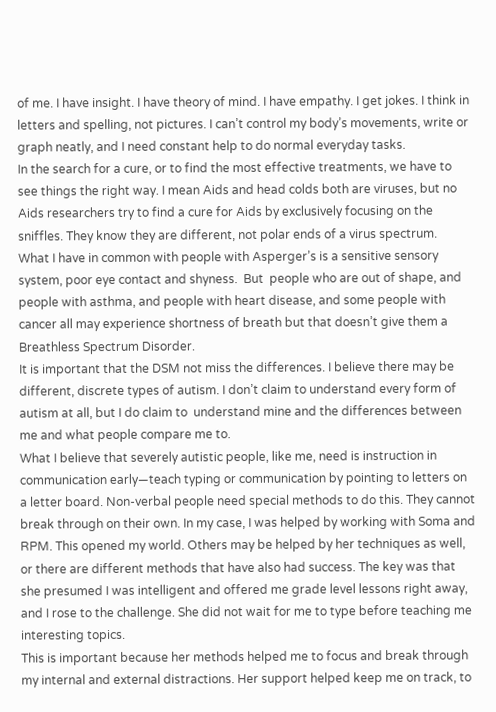of me. I have insight. I have theory of mind. I have empathy. I get jokes. I think in letters and spelling, not pictures. I can’t control my body’s movements, write or graph neatly, and I need constant help to do normal everyday tasks.
In the search for a cure, or to find the most effective treatments, we have to see things the right way. I mean Aids and head colds both are viruses, but no Aids researchers try to find a cure for Aids by exclusively focusing on the sniffles. They know they are different, not polar ends of a virus spectrum.
What I have in common with people with Asperger’s is a sensitive sensory system, poor eye contact and shyness.  But  people who are out of shape, and people with asthma, and people with heart disease, and some people with cancer all may experience shortness of breath but that doesn’t give them a Breathless Spectrum Disorder.
It is important that the DSM not miss the differences. I believe there may be different, discrete types of autism. I don’t claim to understand every form of autism at all, but I do claim to  understand mine and the differences between me and what people compare me to.
What I believe that severely autistic people, like me, need is instruction in communication early—teach typing or communication by pointing to letters on a letter board. Non-verbal people need special methods to do this. They cannot break through on their own. In my case, I was helped by working with Soma and RPM. This opened my world. Others may be helped by her techniques as well, or there are different methods that have also had success. The key was that she presumed I was intelligent and offered me grade level lessons right away, and I rose to the challenge. She did not wait for me to type before teaching me interesting topics.
This is important because her methods helped me to focus and break through my internal and external distractions. Her support helped keep me on track, to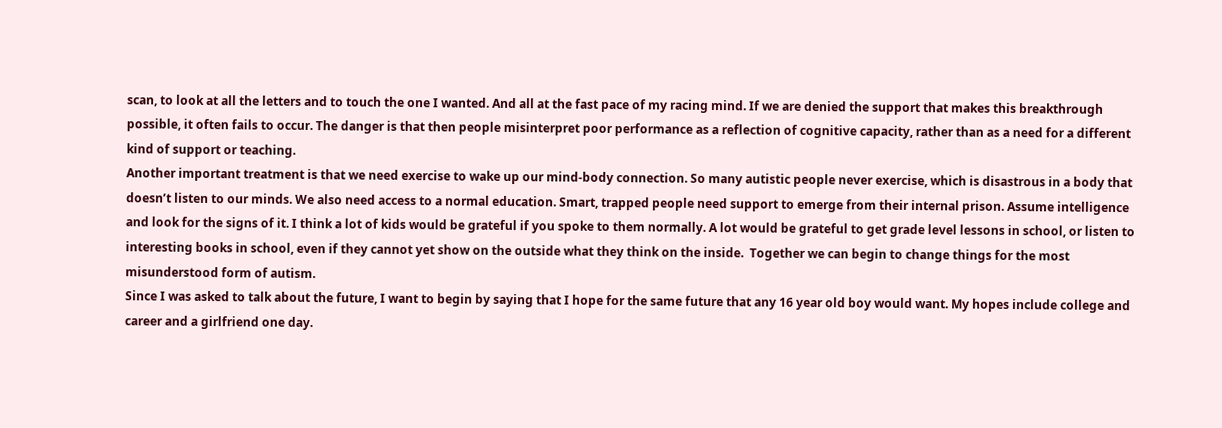scan, to look at all the letters and to touch the one I wanted. And all at the fast pace of my racing mind. If we are denied the support that makes this breakthrough possible, it often fails to occur. The danger is that then people misinterpret poor performance as a reflection of cognitive capacity, rather than as a need for a different kind of support or teaching.
Another important treatment is that we need exercise to wake up our mind-body connection. So many autistic people never exercise, which is disastrous in a body that doesn’t listen to our minds. We also need access to a normal education. Smart, trapped people need support to emerge from their internal prison. Assume intelligence and look for the signs of it. I think a lot of kids would be grateful if you spoke to them normally. A lot would be grateful to get grade level lessons in school, or listen to interesting books in school, even if they cannot yet show on the outside what they think on the inside.  Together we can begin to change things for the most misunderstood form of autism.
Since I was asked to talk about the future, I want to begin by saying that I hope for the same future that any 16 year old boy would want. My hopes include college and career and a girlfriend one day.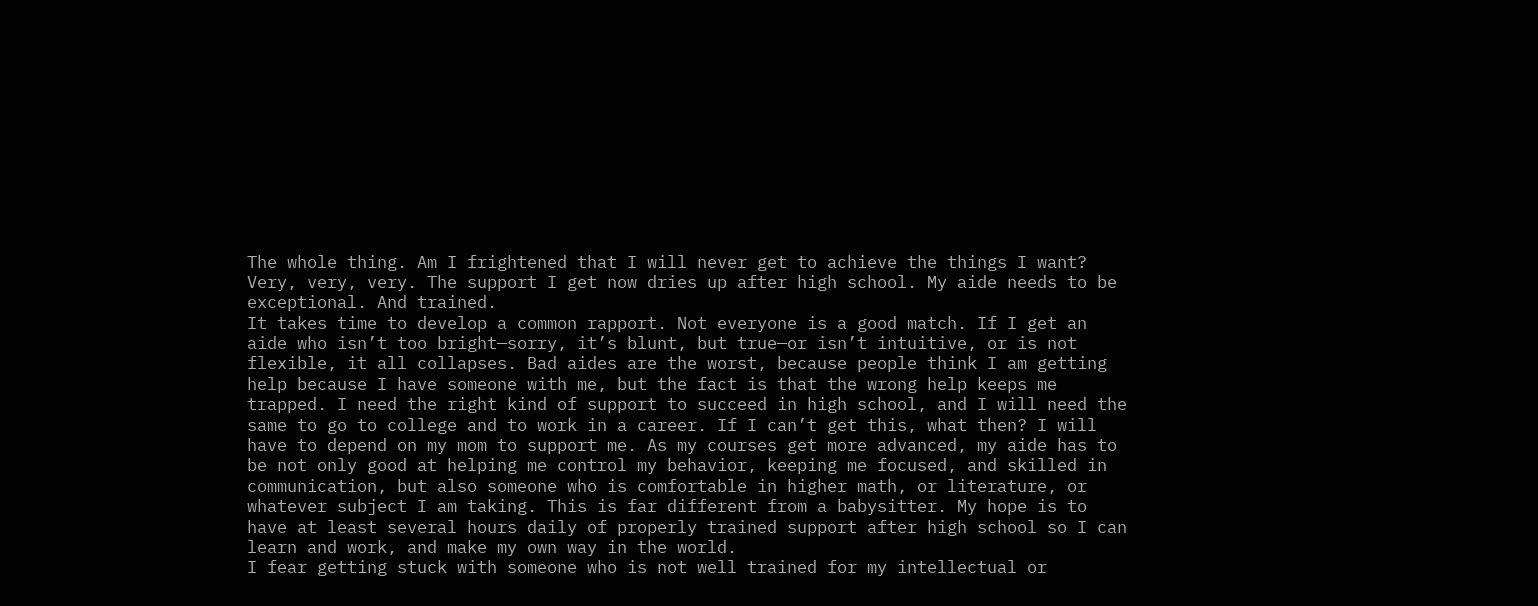The whole thing. Am I frightened that I will never get to achieve the things I want? Very, very, very. The support I get now dries up after high school. My aide needs to be exceptional. And trained.
It takes time to develop a common rapport. Not everyone is a good match. If I get an aide who isn’t too bright—sorry, it’s blunt, but true—or isn’t intuitive, or is not flexible, it all collapses. Bad aides are the worst, because people think I am getting help because I have someone with me, but the fact is that the wrong help keeps me trapped. I need the right kind of support to succeed in high school, and I will need the same to go to college and to work in a career. If I can’t get this, what then? I will have to depend on my mom to support me. As my courses get more advanced, my aide has to be not only good at helping me control my behavior, keeping me focused, and skilled in communication, but also someone who is comfortable in higher math, or literature, or whatever subject I am taking. This is far different from a babysitter. My hope is to have at least several hours daily of properly trained support after high school so I can learn and work, and make my own way in the world.
I fear getting stuck with someone who is not well trained for my intellectual or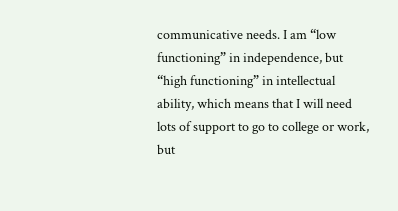communicative needs. I am “low functioning” in independence, but “high functioning” in intellectual ability, which means that I will need lots of support to go to college or work, but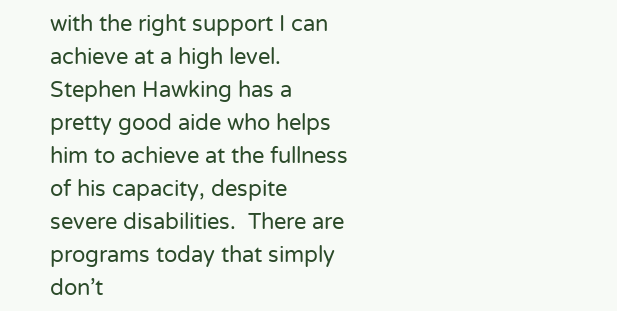with the right support I can achieve at a high level. Stephen Hawking has a pretty good aide who helps him to achieve at the fullness of his capacity, despite severe disabilities.  There are programs today that simply don’t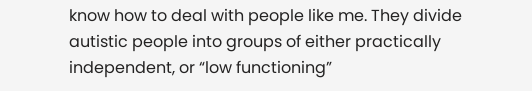know how to deal with people like me. They divide autistic people into groups of either practically independent, or “low functioning”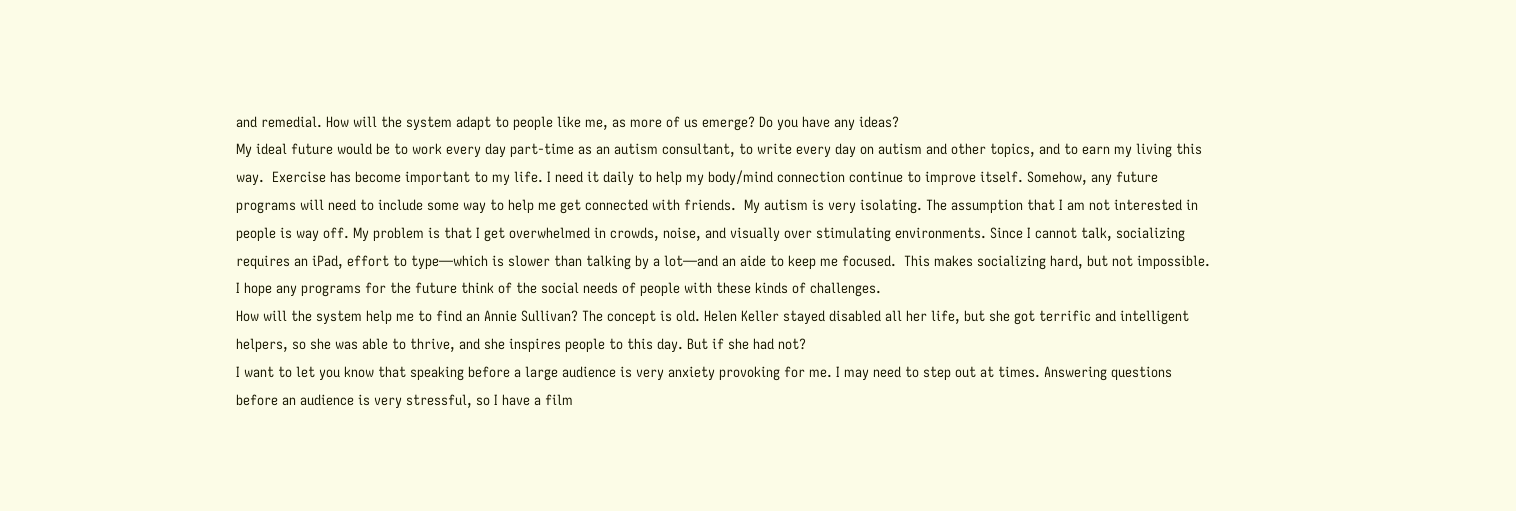and remedial. How will the system adapt to people like me, as more of us emerge? Do you have any ideas?
My ideal future would be to work every day part-time as an autism consultant, to write every day on autism and other topics, and to earn my living this way.  Exercise has become important to my life. I need it daily to help my body/mind connection continue to improve itself. Somehow, any future programs will need to include some way to help me get connected with friends.  My autism is very isolating. The assumption that I am not interested in people is way off. My problem is that I get overwhelmed in crowds, noise, and visually over stimulating environments. Since I cannot talk, socializing requires an iPad, effort to type—which is slower than talking by a lot—and an aide to keep me focused.  This makes socializing hard, but not impossible. I hope any programs for the future think of the social needs of people with these kinds of challenges.
How will the system help me to find an Annie Sullivan? The concept is old. Helen Keller stayed disabled all her life, but she got terrific and intelligent helpers, so she was able to thrive, and she inspires people to this day. But if she had not?
I want to let you know that speaking before a large audience is very anxiety provoking for me. I may need to step out at times. Answering questions before an audience is very stressful, so I have a film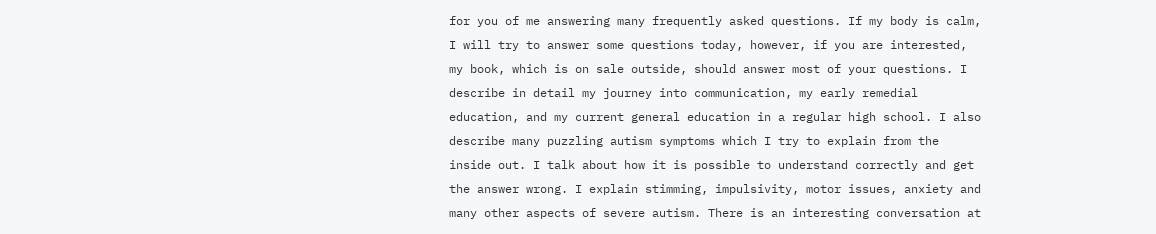for you of me answering many frequently asked questions. If my body is calm, I will try to answer some questions today, however, if you are interested, my book, which is on sale outside, should answer most of your questions. I describe in detail my journey into communication, my early remedial education, and my current general education in a regular high school. I also describe many puzzling autism symptoms which I try to explain from the inside out. I talk about how it is possible to understand correctly and get the answer wrong. I explain stimming, impulsivity, motor issues, anxiety and many other aspects of severe autism. There is an interesting conversation at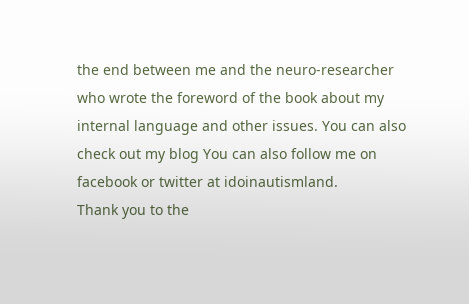the end between me and the neuro-researcher who wrote the foreword of the book about my internal language and other issues. You can also check out my blog You can also follow me on facebook or twitter at idoinautismland.
Thank you to the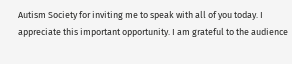Autism Society for inviting me to speak with all of you today. I appreciate this important opportunity. I am grateful to the audience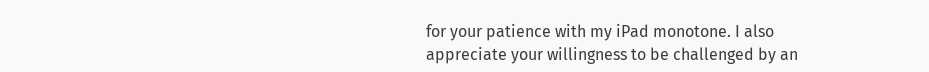for your patience with my iPad monotone. I also appreciate your willingness to be challenged by an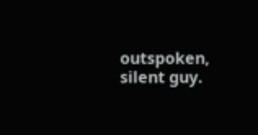outspoken, silent guy.